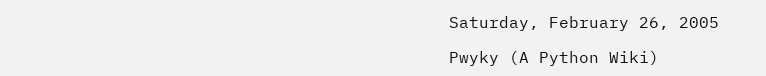Saturday, February 26, 2005

Pwyky (A Python Wiki)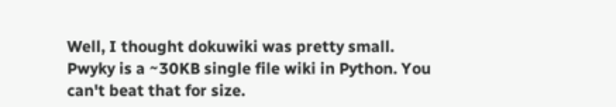Well, I thought dokuwiki was pretty small. Pwyky is a ~30KB single file wiki in Python. You can't beat that for size.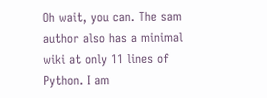Oh wait, you can. The sam author also has a minimal wiki at only 11 lines of Python. I am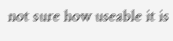not sure how useable it is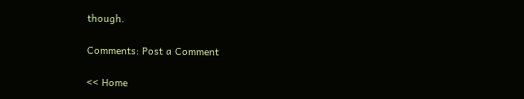though.

Comments: Post a Comment

<< Home